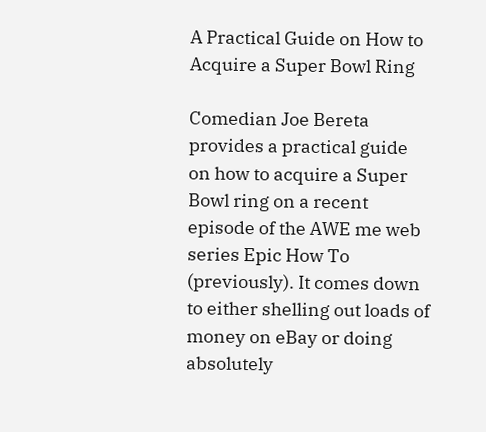A Practical Guide on How to Acquire a Super Bowl Ring

Comedian Joe Bereta provides a practical guide on how to acquire a Super Bowl ring on a recent episode of the AWE me web series Epic How To (previously). It comes down to either shelling out loads of money on eBay or doing absolutely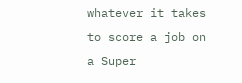whatever it takes to score a job on a Super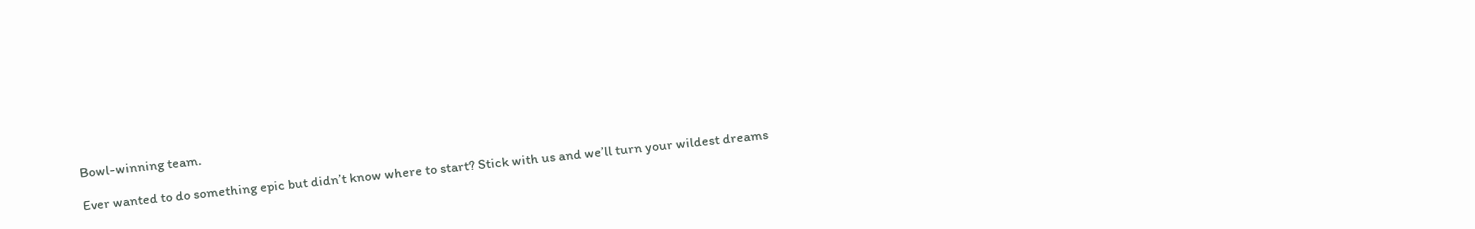Bowl-winning team.

Ever wanted to do something epic but didn’t know where to start? Stick with us and we’ll turn your wildest dreams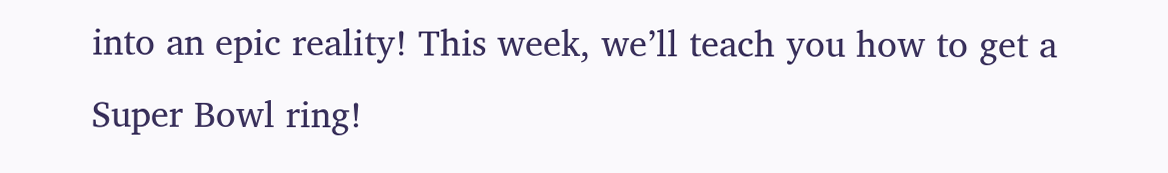into an epic reality! This week, we’ll teach you how to get a Super Bowl ring!